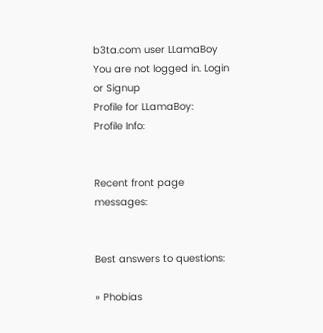b3ta.com user LLamaBoy
You are not logged in. Login or Signup
Profile for LLamaBoy:
Profile Info:


Recent front page messages:


Best answers to questions:

» Phobias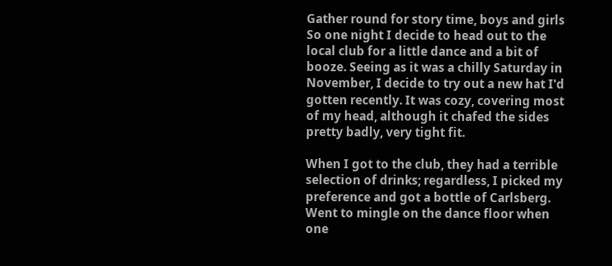Gather round for story time, boys and girls
So one night I decide to head out to the local club for a little dance and a bit of booze. Seeing as it was a chilly Saturday in November, I decide to try out a new hat I'd gotten recently. It was cozy, covering most of my head, although it chafed the sides pretty badly, very tight fit.

When I got to the club, they had a terrible selection of drinks; regardless, I picked my preference and got a bottle of Carlsberg. Went to mingle on the dance floor when one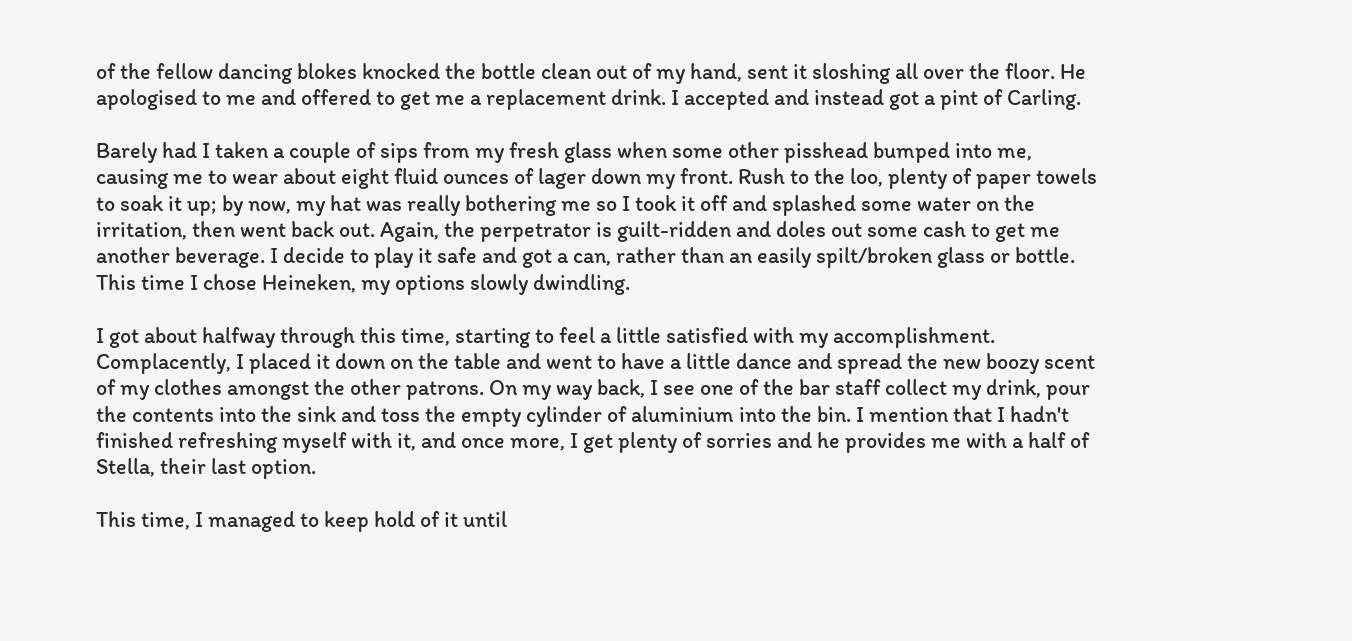of the fellow dancing blokes knocked the bottle clean out of my hand, sent it sloshing all over the floor. He apologised to me and offered to get me a replacement drink. I accepted and instead got a pint of Carling.

Barely had I taken a couple of sips from my fresh glass when some other pisshead bumped into me, causing me to wear about eight fluid ounces of lager down my front. Rush to the loo, plenty of paper towels to soak it up; by now, my hat was really bothering me so I took it off and splashed some water on the irritation, then went back out. Again, the perpetrator is guilt-ridden and doles out some cash to get me another beverage. I decide to play it safe and got a can, rather than an easily spilt/broken glass or bottle. This time I chose Heineken, my options slowly dwindling.

I got about halfway through this time, starting to feel a little satisfied with my accomplishment. Complacently, I placed it down on the table and went to have a little dance and spread the new boozy scent of my clothes amongst the other patrons. On my way back, I see one of the bar staff collect my drink, pour the contents into the sink and toss the empty cylinder of aluminium into the bin. I mention that I hadn't finished refreshing myself with it, and once more, I get plenty of sorries and he provides me with a half of Stella, their last option.

This time, I managed to keep hold of it until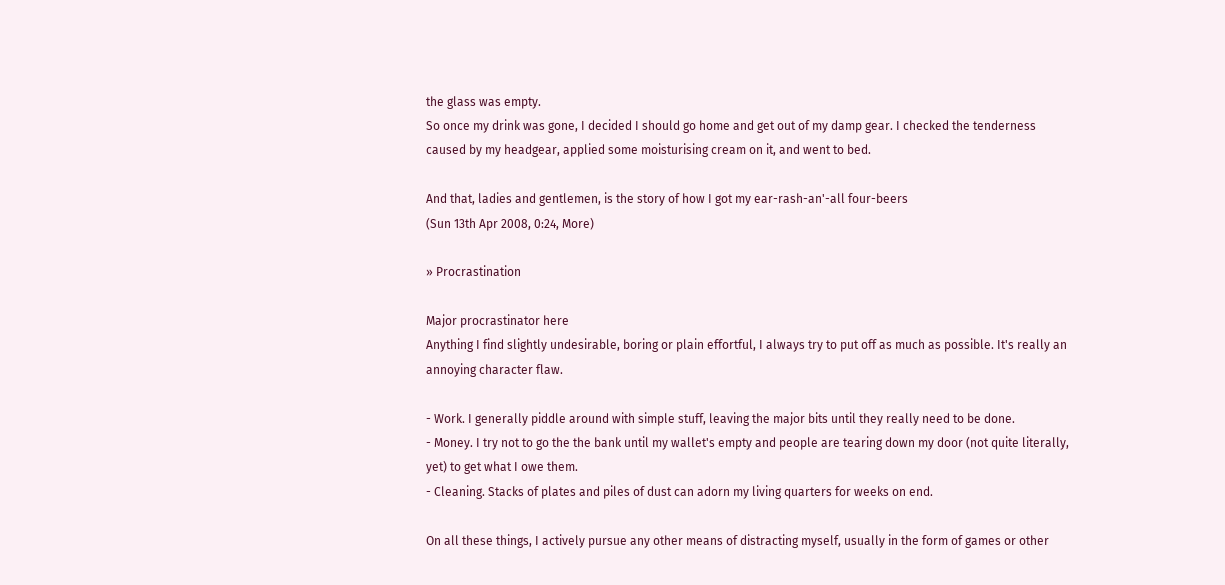the glass was empty.
So once my drink was gone, I decided I should go home and get out of my damp gear. I checked the tenderness caused by my headgear, applied some moisturising cream on it, and went to bed.

And that, ladies and gentlemen, is the story of how I got my ear-rash-an'-all four-beers
(Sun 13th Apr 2008, 0:24, More)

» Procrastination

Major procrastinator here
Anything I find slightly undesirable, boring or plain effortful, I always try to put off as much as possible. It's really an annoying character flaw.

- Work. I generally piddle around with simple stuff, leaving the major bits until they really need to be done.
- Money. I try not to go the the bank until my wallet's empty and people are tearing down my door (not quite literally, yet) to get what I owe them.
- Cleaning. Stacks of plates and piles of dust can adorn my living quarters for weeks on end.

On all these things, I actively pursue any other means of distracting myself, usually in the form of games or other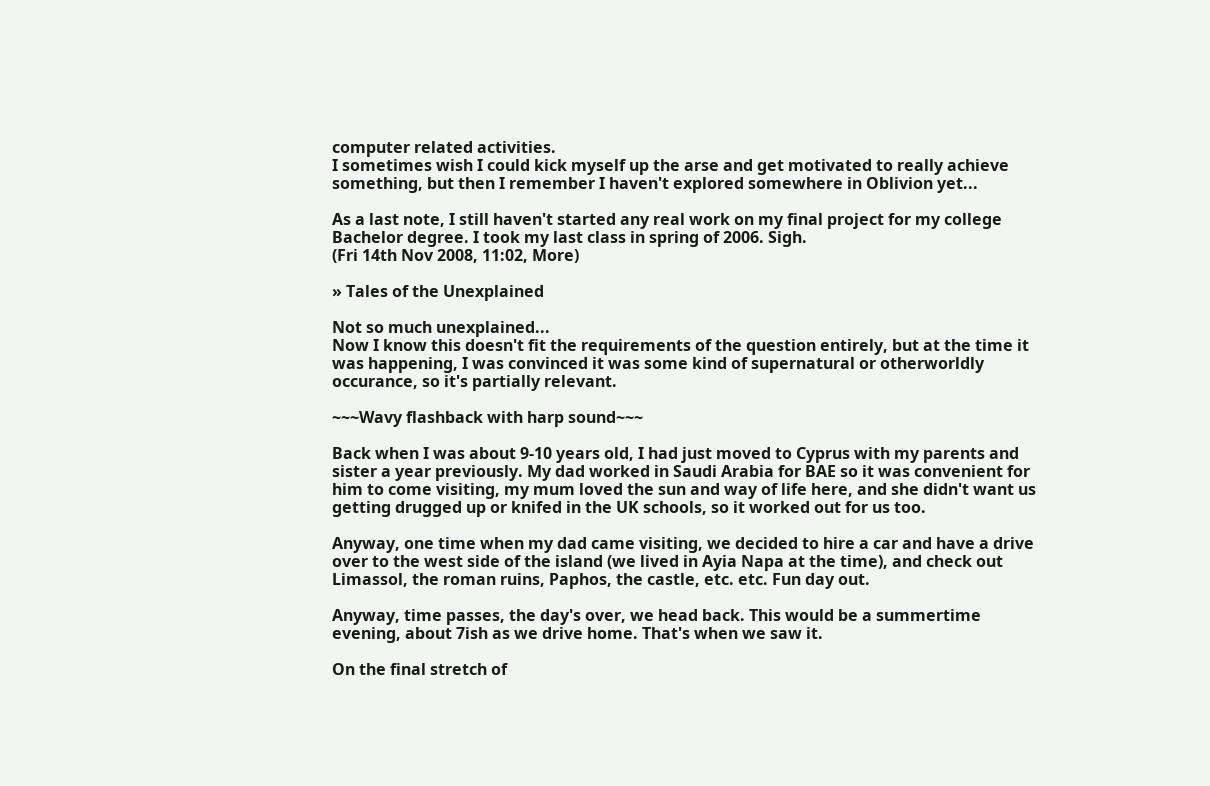computer related activities.
I sometimes wish I could kick myself up the arse and get motivated to really achieve something, but then I remember I haven't explored somewhere in Oblivion yet...

As a last note, I still haven't started any real work on my final project for my college Bachelor degree. I took my last class in spring of 2006. Sigh.
(Fri 14th Nov 2008, 11:02, More)

» Tales of the Unexplained

Not so much unexplained...
Now I know this doesn't fit the requirements of the question entirely, but at the time it was happening, I was convinced it was some kind of supernatural or otherworldly occurance, so it's partially relevant.

~~~Wavy flashback with harp sound~~~

Back when I was about 9-10 years old, I had just moved to Cyprus with my parents and sister a year previously. My dad worked in Saudi Arabia for BAE so it was convenient for him to come visiting, my mum loved the sun and way of life here, and she didn't want us getting drugged up or knifed in the UK schools, so it worked out for us too.

Anyway, one time when my dad came visiting, we decided to hire a car and have a drive over to the west side of the island (we lived in Ayia Napa at the time), and check out Limassol, the roman ruins, Paphos, the castle, etc. etc. Fun day out.

Anyway, time passes, the day's over, we head back. This would be a summertime evening, about 7ish as we drive home. That's when we saw it.

On the final stretch of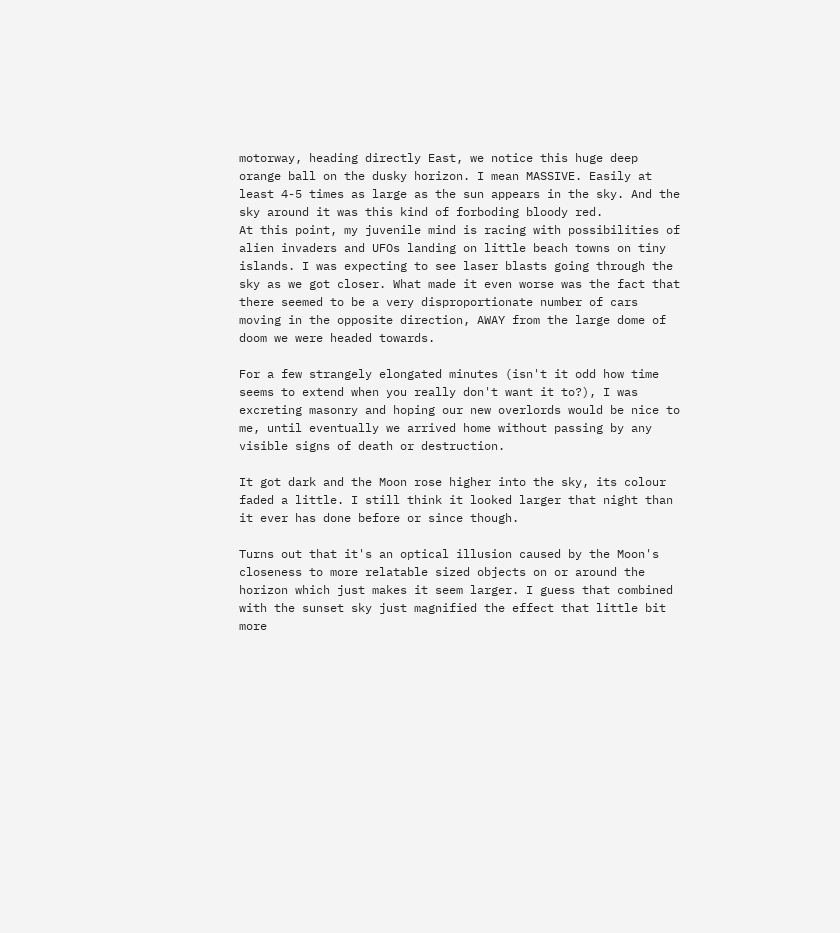motorway, heading directly East, we notice this huge deep orange ball on the dusky horizon. I mean MASSIVE. Easily at least 4-5 times as large as the sun appears in the sky. And the sky around it was this kind of forboding bloody red.
At this point, my juvenile mind is racing with possibilities of alien invaders and UFOs landing on little beach towns on tiny islands. I was expecting to see laser blasts going through the sky as we got closer. What made it even worse was the fact that there seemed to be a very disproportionate number of cars moving in the opposite direction, AWAY from the large dome of doom we were headed towards.

For a few strangely elongated minutes (isn't it odd how time seems to extend when you really don't want it to?), I was excreting masonry and hoping our new overlords would be nice to me, until eventually we arrived home without passing by any visible signs of death or destruction.

It got dark and the Moon rose higher into the sky, its colour faded a little. I still think it looked larger that night than it ever has done before or since though.

Turns out that it's an optical illusion caused by the Moon's closeness to more relatable sized objects on or around the horizon which just makes it seem larger. I guess that combined with the sunset sky just magnified the effect that little bit more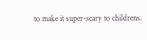to make it super-scary to childrens.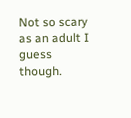Not so scary as an adult I guess though.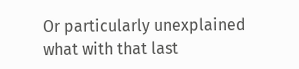Or particularly unexplained what with that last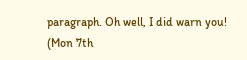paragraph. Oh well, I did warn you!
(Mon 7th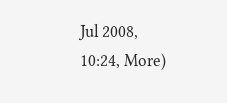Jul 2008, 10:24, More)